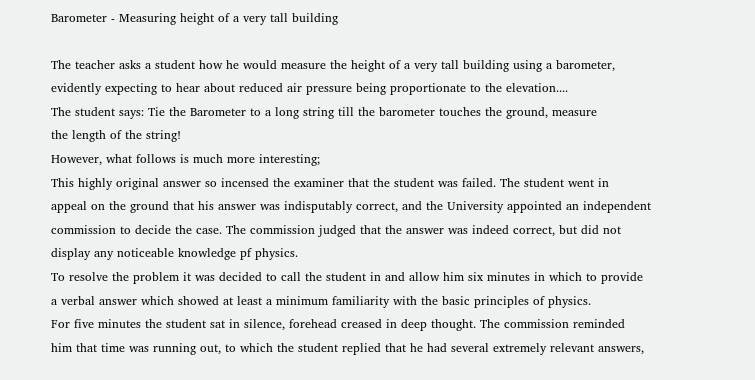Barometer - Measuring height of a very tall building

The teacher asks a student how he would measure the height of a very tall building using a barometer,
evidently expecting to hear about reduced air pressure being proportionate to the elevation....
The student says: Tie the Barometer to a long string till the barometer touches the ground, measure
the length of the string!
However, what follows is much more interesting;
This highly original answer so incensed the examiner that the student was failed. The student went in
appeal on the ground that his answer was indisputably correct, and the University appointed an independent
commission to decide the case. The commission judged that the answer was indeed correct, but did not
display any noticeable knowledge pf physics.
To resolve the problem it was decided to call the student in and allow him six minutes in which to provide
a verbal answer which showed at least a minimum familiarity with the basic principles of physics.
For five minutes the student sat in silence, forehead creased in deep thought. The commission reminded
him that time was running out, to which the student replied that he had several extremely relevant answers,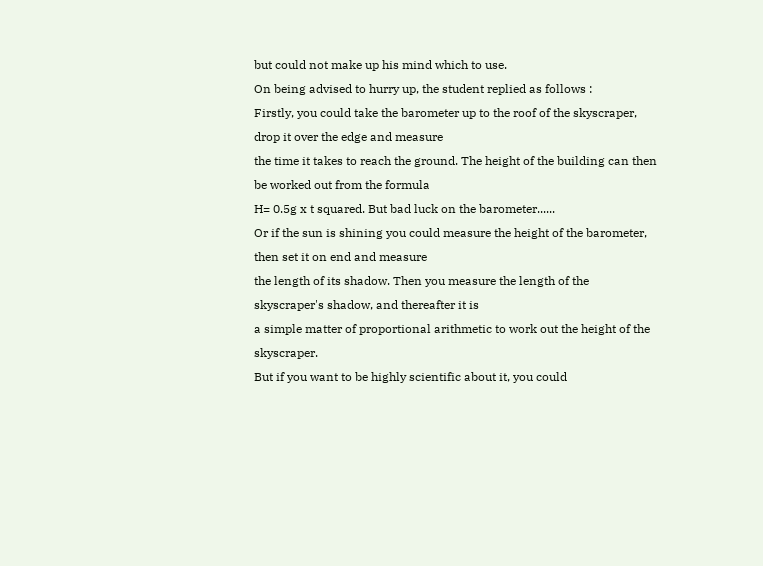but could not make up his mind which to use.
On being advised to hurry up, the student replied as follows :
Firstly, you could take the barometer up to the roof of the skyscraper, drop it over the edge and measure
the time it takes to reach the ground. The height of the building can then be worked out from the formula
H= 0.5g x t squared. But bad luck on the barometer......
Or if the sun is shining you could measure the height of the barometer, then set it on end and measure
the length of its shadow. Then you measure the length of the skyscraper's shadow, and thereafter it is
a simple matter of proportional arithmetic to work out the height of the skyscraper.
But if you want to be highly scientific about it, you could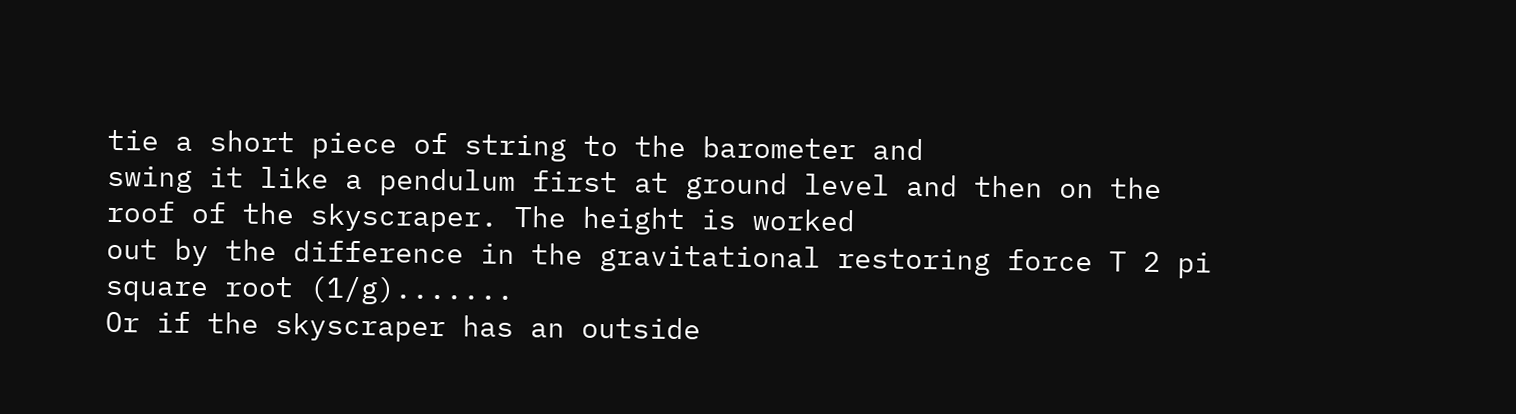tie a short piece of string to the barometer and
swing it like a pendulum first at ground level and then on the roof of the skyscraper. The height is worked
out by the difference in the gravitational restoring force T 2 pi square root (1/g).......
Or if the skyscraper has an outside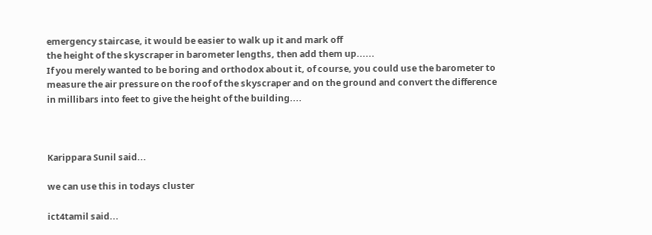emergency staircase, it would be easier to walk up it and mark off
the height of the skyscraper in barometer lengths, then add them up......
If you merely wanted to be boring and orthodox about it, of course, you could use the barometer to
measure the air pressure on the roof of the skyscraper and on the ground and convert the difference
in millibars into feet to give the height of the building....



Karippara Sunil said...

we can use this in todays cluster

ict4tamil said...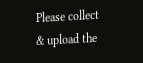Please collect & upload the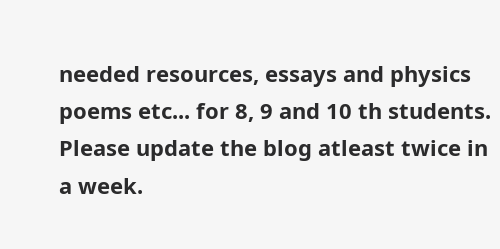needed resources, essays and physics poems etc... for 8, 9 and 10 th students. Please update the blog atleast twice in a week.